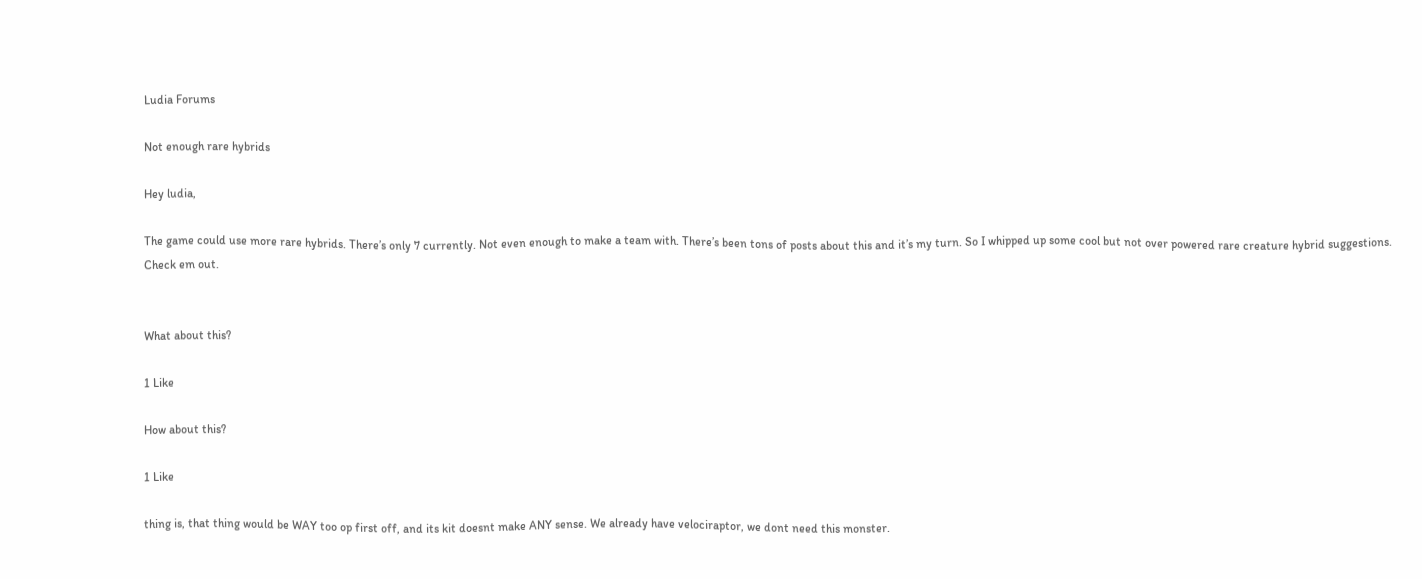Ludia Forums

Not enough rare hybrids

Hey ludia,

The game could use more rare hybrids. There’s only 7 currently. Not even enough to make a team with. There’s been tons of posts about this and it’s my turn. So I whipped up some cool but not over powered rare creature hybrid suggestions. Check em out.


What about this?

1 Like

How about this?

1 Like

thing is, that thing would be WAY too op first off, and its kit doesnt make ANY sense. We already have velociraptor, we dont need this monster.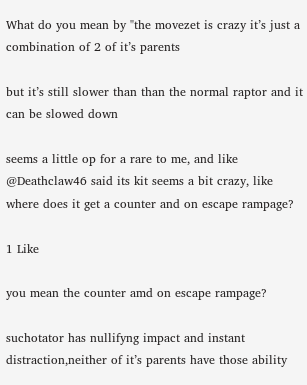What do you mean by "the movezet is crazy it’s just a combination of 2 of it’s parents

but it’s still slower than than the normal raptor and it can be slowed down

seems a little op for a rare to me, and like @Deathclaw46 said its kit seems a bit crazy, like where does it get a counter and on escape rampage?

1 Like

you mean the counter amd on escape rampage?

suchotator has nullifyng impact and instant distraction,neither of it’s parents have those ability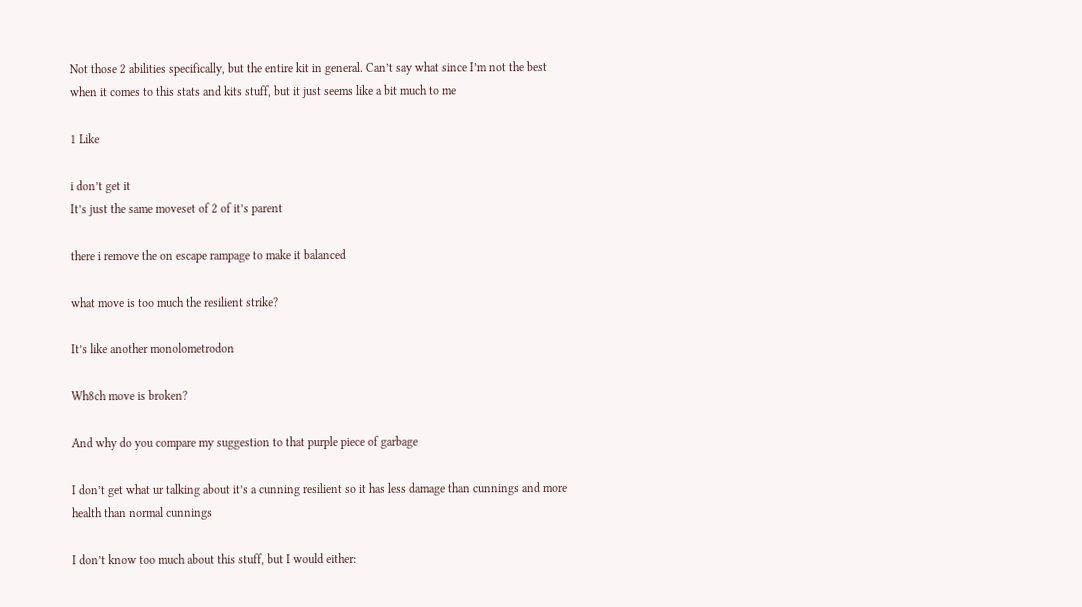Not those 2 abilities specifically, but the entire kit in general. Can’t say what since I’m not the best when it comes to this stats and kits stuff, but it just seems like a bit much to me

1 Like

i don’t get it
It’s just the same moveset of 2 of it’s parent

there i remove the on escape rampage to make it balanced

what move is too much the resilient strike?

It’s like another monolometrodon

Wh8ch move is broken?

And why do you compare my suggestion to that purple piece of garbage

I don’t get what ur talking about it’s a cunning resilient so it has less damage than cunnings and more health than normal cunnings

I don’t know too much about this stuff, but I would either: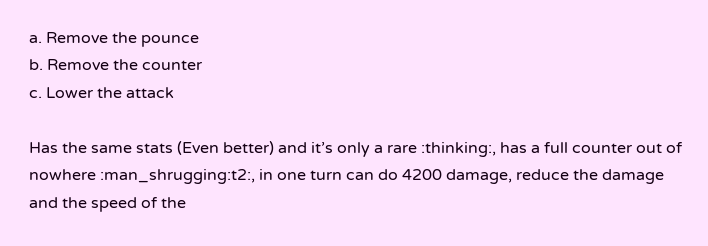a. Remove the pounce
b. Remove the counter
c. Lower the attack

Has the same stats (Even better) and it’s only a rare :thinking:, has a full counter out of nowhere :man_shrugging:t2:, in one turn can do 4200 damage, reduce the damage and the speed of the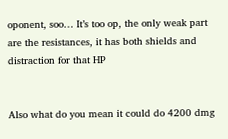oponent, soo… It’s too op, the only weak part are the resistances, it has both shields and distraction for that HP


Also what do you mean it could do 4200 dmg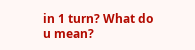in 1 turn? What do u mean?